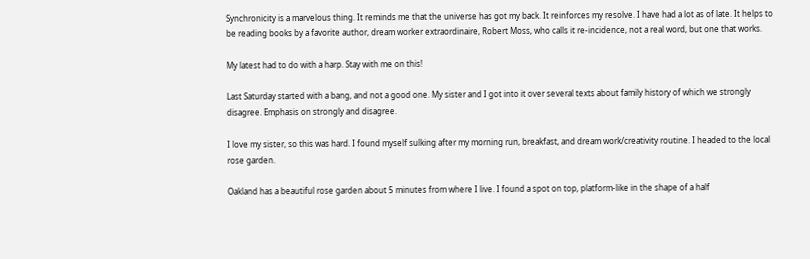Synchronicity is a marvelous thing. It reminds me that the universe has got my back. It reinforces my resolve. I have had a lot as of late. It helps to be reading books by a favorite author, dream worker extraordinaire, Robert Moss, who calls it re-incidence, not a real word, but one that works.

My latest had to do with a harp. Stay with me on this!

Last Saturday started with a bang, and not a good one. My sister and I got into it over several texts about family history of which we strongly disagree. Emphasis on strongly and disagree.

I love my sister, so this was hard. I found myself sulking after my morning run, breakfast, and dream work/creativity routine. I headed to the local rose garden.

Oakland has a beautiful rose garden about 5 minutes from where I live. I found a spot on top, platform-like in the shape of a half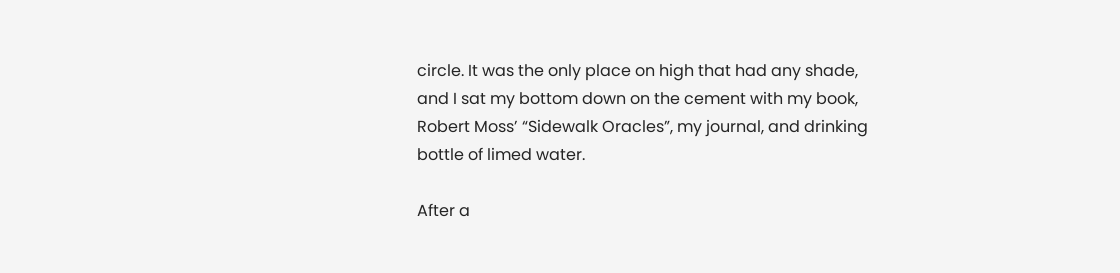circle. It was the only place on high that had any shade, and I sat my bottom down on the cement with my book, Robert Moss’ “Sidewalk Oracles”, my journal, and drinking bottle of limed water.

After a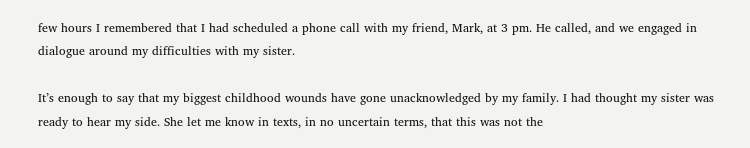few hours I remembered that I had scheduled a phone call with my friend, Mark, at 3 pm. He called, and we engaged in dialogue around my difficulties with my sister.

It’s enough to say that my biggest childhood wounds have gone unacknowledged by my family. I had thought my sister was ready to hear my side. She let me know in texts, in no uncertain terms, that this was not the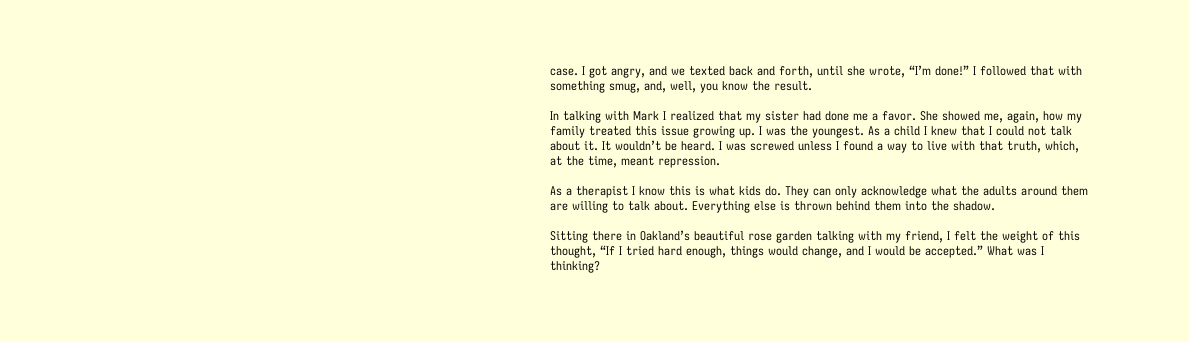case. I got angry, and we texted back and forth, until she wrote, “I’m done!” I followed that with something smug, and, well, you know the result.

In talking with Mark I realized that my sister had done me a favor. She showed me, again, how my family treated this issue growing up. I was the youngest. As a child I knew that I could not talk about it. It wouldn’t be heard. I was screwed unless I found a way to live with that truth, which, at the time, meant repression.

As a therapist I know this is what kids do. They can only acknowledge what the adults around them are willing to talk about. Everything else is thrown behind them into the shadow.

Sitting there in Oakland’s beautiful rose garden talking with my friend, I felt the weight of this thought, “If I tried hard enough, things would change, and I would be accepted.” What was I thinking?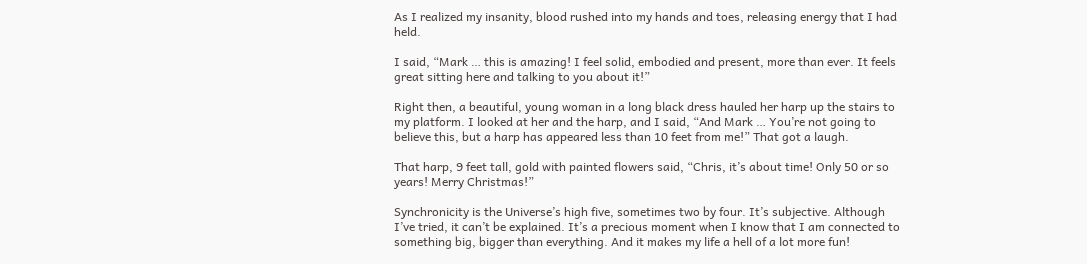As I realized my insanity, blood rushed into my hands and toes, releasing energy that I had held.

I said, “Mark … this is amazing! I feel solid, embodied and present, more than ever. It feels great sitting here and talking to you about it!”

Right then, a beautiful, young woman in a long black dress hauled her harp up the stairs to my platform. I looked at her and the harp, and I said, “And Mark … You’re not going to believe this, but a harp has appeared less than 10 feet from me!” That got a laugh.

That harp, 9 feet tall, gold with painted flowers said, “Chris, it’s about time! Only 50 or so years! Merry Christmas!”

Synchronicity is the Universe’s high five, sometimes two by four. It’s subjective. Although I’ve tried, it can’t be explained. It’s a precious moment when I know that I am connected to something big, bigger than everything. And it makes my life a hell of a lot more fun!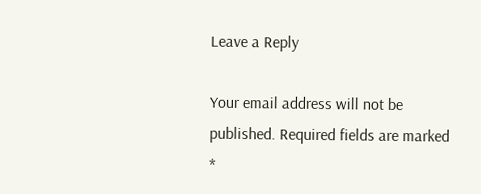Leave a Reply

Your email address will not be published. Required fields are marked *